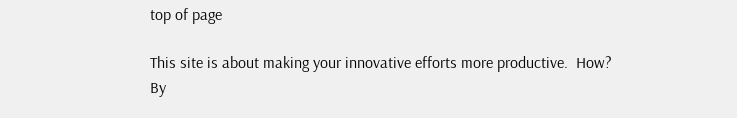top of page

This site is about making your innovative efforts more productive.  How?  By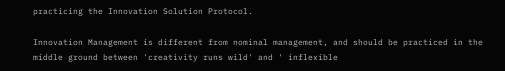practicing the Innovation Solution Protocol.

Innovation Management is different from nominal management, and should be practiced in the middle ground between 'creativity runs wild' and ' inflexible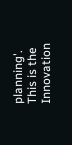planning'.  This is the Innovation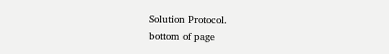Solution Protocol.
bottom of page